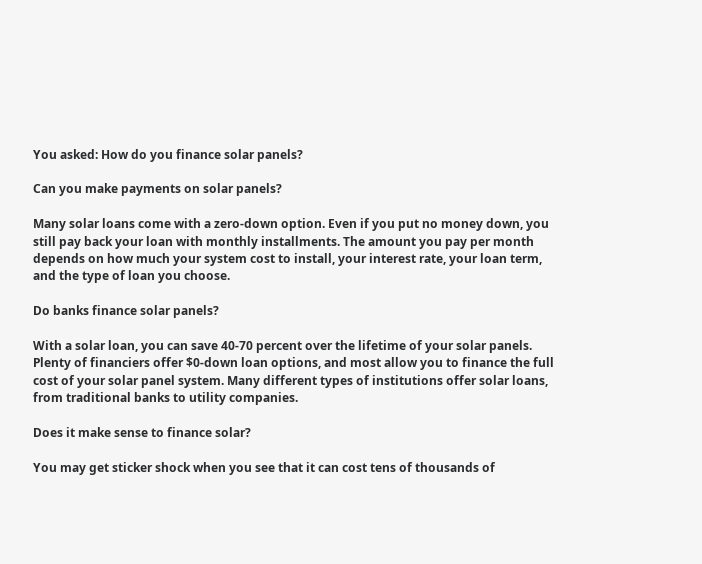You asked: How do you finance solar panels?

Can you make payments on solar panels?

Many solar loans come with a zero-down option. Even if you put no money down, you still pay back your loan with monthly installments. The amount you pay per month depends on how much your system cost to install, your interest rate, your loan term, and the type of loan you choose.

Do banks finance solar panels?

With a solar loan, you can save 40-70 percent over the lifetime of your solar panels. Plenty of financiers offer $0-down loan options, and most allow you to finance the full cost of your solar panel system. Many different types of institutions offer solar loans, from traditional banks to utility companies.

Does it make sense to finance solar?

You may get sticker shock when you see that it can cost tens of thousands of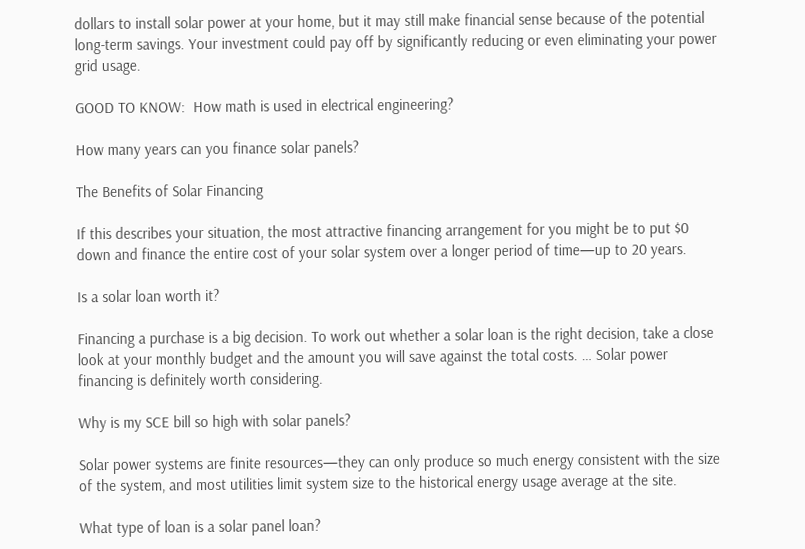dollars to install solar power at your home, but it may still make financial sense because of the potential long-term savings. Your investment could pay off by significantly reducing or even eliminating your power grid usage.

GOOD TO KNOW:  How math is used in electrical engineering?

How many years can you finance solar panels?

The Benefits of Solar Financing

If this describes your situation, the most attractive financing arrangement for you might be to put $0 down and finance the entire cost of your solar system over a longer period of time—up to 20 years.

Is a solar loan worth it?

Financing a purchase is a big decision. To work out whether a solar loan is the right decision, take a close look at your monthly budget and the amount you will save against the total costs. … Solar power financing is definitely worth considering.

Why is my SCE bill so high with solar panels?

Solar power systems are finite resources—they can only produce so much energy consistent with the size of the system, and most utilities limit system size to the historical energy usage average at the site.

What type of loan is a solar panel loan?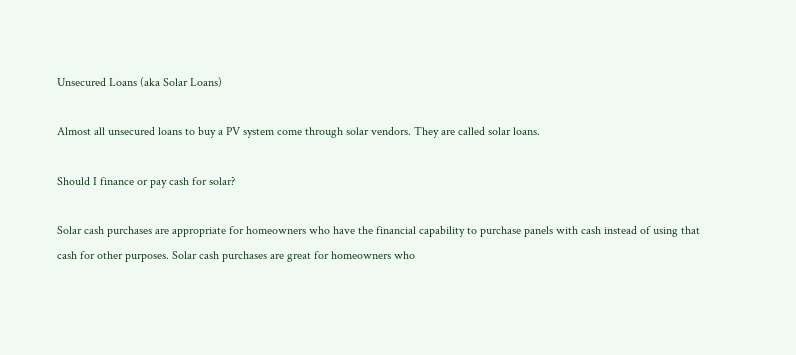Unsecured Loans (aka Solar Loans)

Almost all unsecured loans to buy a PV system come through solar vendors. They are called solar loans.

Should I finance or pay cash for solar?

Solar cash purchases are appropriate for homeowners who have the financial capability to purchase panels with cash instead of using that cash for other purposes. Solar cash purchases are great for homeowners who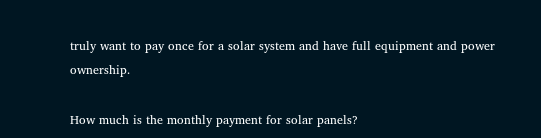truly want to pay once for a solar system and have full equipment and power ownership.

How much is the monthly payment for solar panels?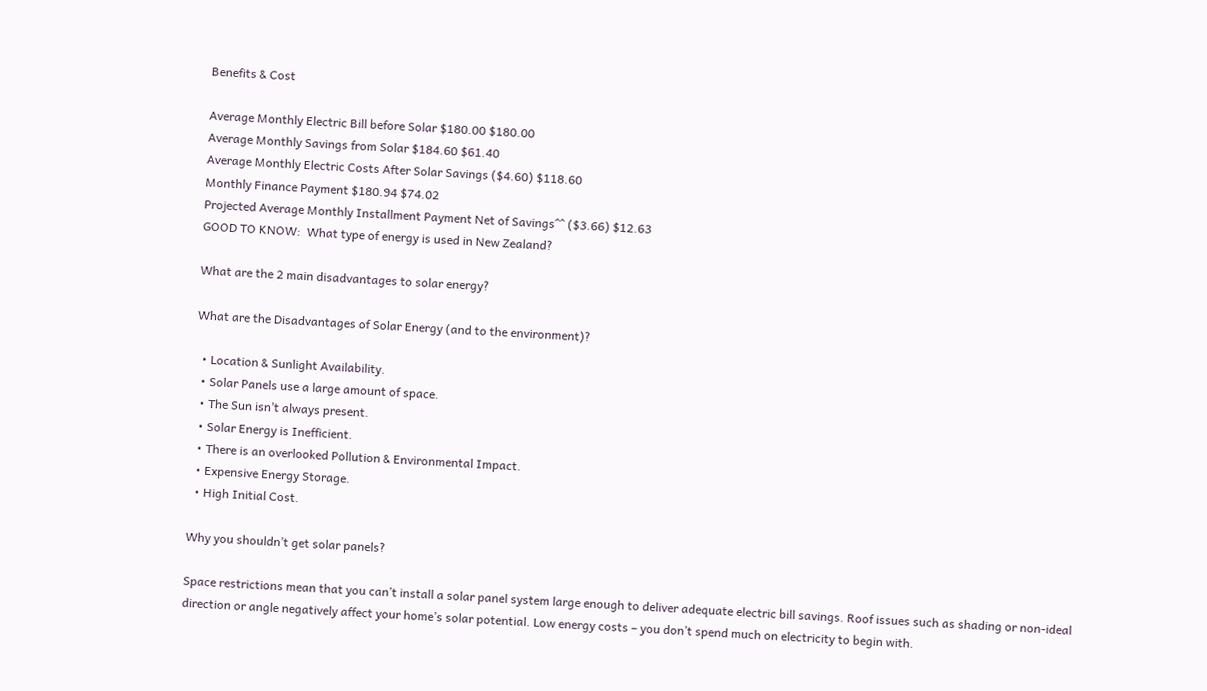Benefits & Cost

Average Monthly Electric Bill before Solar $180.00 $180.00
Average Monthly Savings from Solar $184.60 $61.40
Average Monthly Electric Costs After Solar Savings ($4.60) $118.60
Monthly Finance Payment $180.94 $74.02
Projected Average Monthly Installment Payment Net of Savings^^ ($3.66) $12.63
GOOD TO KNOW:  What type of energy is used in New Zealand?

What are the 2 main disadvantages to solar energy?

What are the Disadvantages of Solar Energy (and to the environment)?

  • Location & Sunlight Availability.
  • Solar Panels use a large amount of space.
  • The Sun isn’t always present.
  • Solar Energy is Inefficient.
  • There is an overlooked Pollution & Environmental Impact.
  • Expensive Energy Storage.
  • High Initial Cost.

Why you shouldn’t get solar panels?

Space restrictions mean that you can’t install a solar panel system large enough to deliver adequate electric bill savings. Roof issues such as shading or non-ideal direction or angle negatively affect your home’s solar potential. Low energy costs – you don’t spend much on electricity to begin with.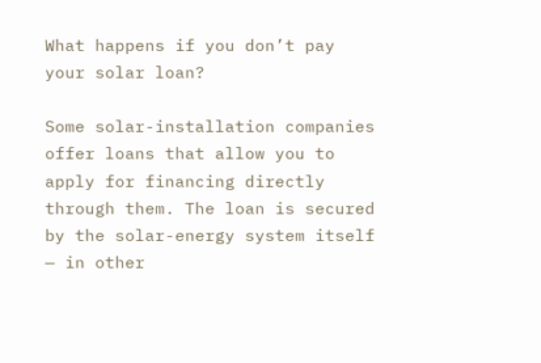What happens if you don’t pay your solar loan?

Some solar-installation companies offer loans that allow you to apply for financing directly through them. The loan is secured by the solar-energy system itself — in other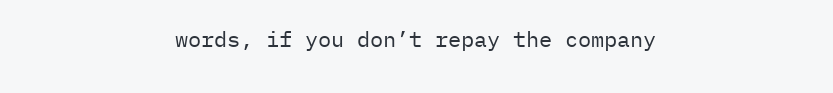words, if you don’t repay the company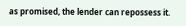as promised, the lender can repossess it.